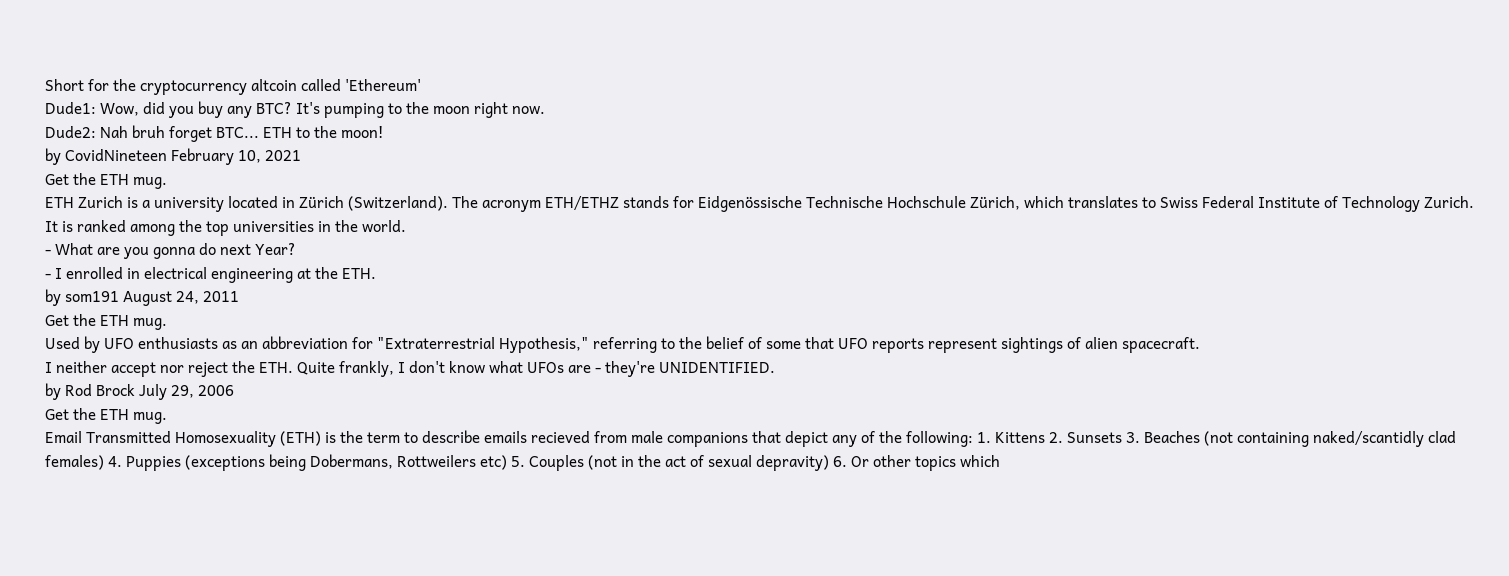Short for the cryptocurrency altcoin called 'Ethereum'
Dude1: Wow, did you buy any BTC? It's pumping to the moon right now.
Dude2: Nah bruh forget BTC... ETH to the moon!
by CovidNineteen February 10, 2021
Get the ETH mug.
ETH Zurich is a university located in Zürich (Switzerland). The acronym ETH/ETHZ stands for Eidgenössische Technische Hochschule Zürich, which translates to Swiss Federal Institute of Technology Zurich.
It is ranked among the top universities in the world.
- What are you gonna do next Year?
- I enrolled in electrical engineering at the ETH.
by som191 August 24, 2011
Get the ETH mug.
Used by UFO enthusiasts as an abbreviation for "Extraterrestrial Hypothesis," referring to the belief of some that UFO reports represent sightings of alien spacecraft.
I neither accept nor reject the ETH. Quite frankly, I don't know what UFOs are - they're UNIDENTIFIED.
by Rod Brock July 29, 2006
Get the ETH mug.
Email Transmitted Homosexuality (ETH) is the term to describe emails recieved from male companions that depict any of the following: 1. Kittens 2. Sunsets 3. Beaches (not containing naked/scantidly clad females) 4. Puppies (exceptions being Dobermans, Rottweilers etc) 5. Couples (not in the act of sexual depravity) 6. Or other topics which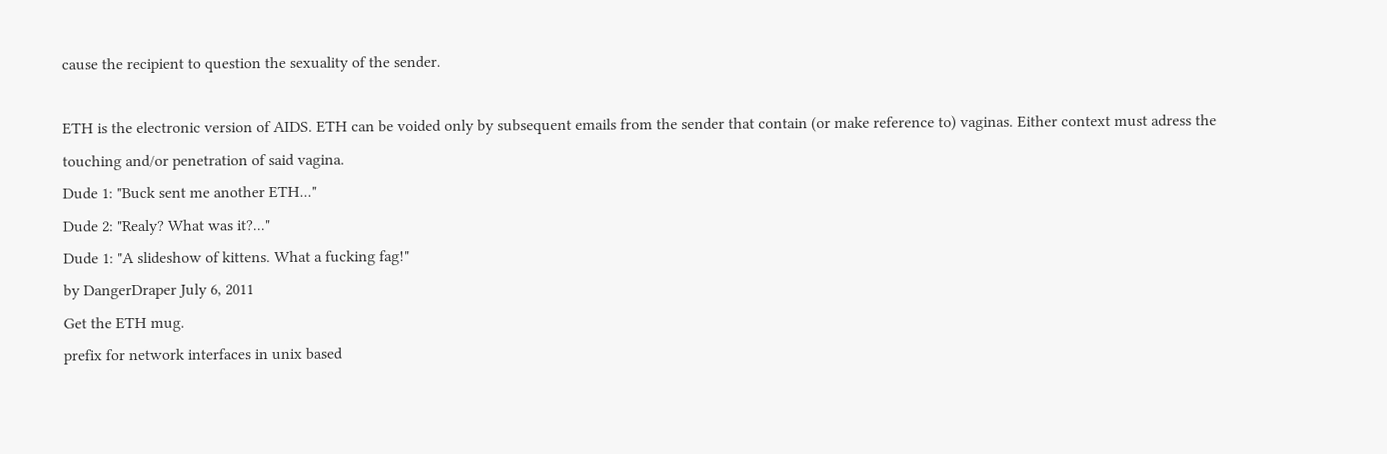cause the recipient to question the sexuality of the sender.

ETH is the electronic version of AIDS. ETH can be voided only by subsequent emails from the sender that contain (or make reference to) vaginas. Either context must adress the touching and/or penetration of said vagina.
Dude 1: "Buck sent me another ETH..."
Dude 2: "Realy? What was it?..."
Dude 1: "A slideshow of kittens. What a fucking fag!"
by DangerDraper July 6, 2011
Get the ETH mug.
prefix for network interfaces in unix based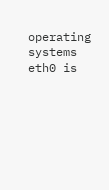operating systems
eth0 is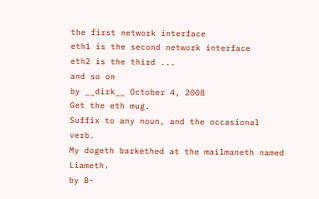the first network interface
eth1 is the second network interface
eth2 is the third ...
and so on
by __dirk__ October 4, 2008
Get the eth mug.
Suffix to any noun, and the occasional verb.
My dogeth barkethed at the mailmaneth named Liameth.
by B-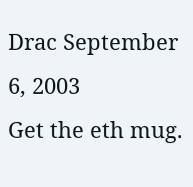Drac September 6, 2003
Get the eth mug.